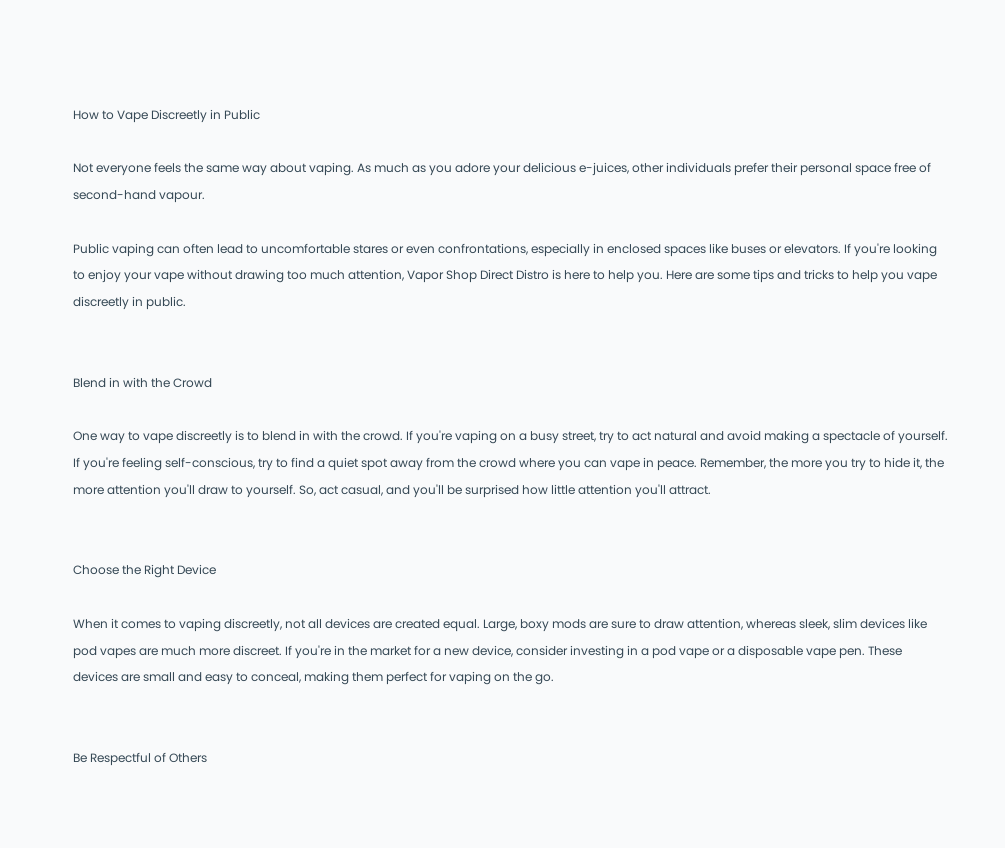How to Vape Discreetly in Public

Not everyone feels the same way about vaping. As much as you adore your delicious e-juices, other individuals prefer their personal space free of second-hand vapour.

Public vaping can often lead to uncomfortable stares or even confrontations, especially in enclosed spaces like buses or elevators. If you're looking to enjoy your vape without drawing too much attention, Vapor Shop Direct Distro is here to help you. Here are some tips and tricks to help you vape discreetly in public.


Blend in with the Crowd

One way to vape discreetly is to blend in with the crowd. If you're vaping on a busy street, try to act natural and avoid making a spectacle of yourself. If you're feeling self-conscious, try to find a quiet spot away from the crowd where you can vape in peace. Remember, the more you try to hide it, the more attention you'll draw to yourself. So, act casual, and you'll be surprised how little attention you'll attract.


Choose the Right Device

When it comes to vaping discreetly, not all devices are created equal. Large, boxy mods are sure to draw attention, whereas sleek, slim devices like pod vapes are much more discreet. If you're in the market for a new device, consider investing in a pod vape or a disposable vape pen. These devices are small and easy to conceal, making them perfect for vaping on the go.


Be Respectful of Others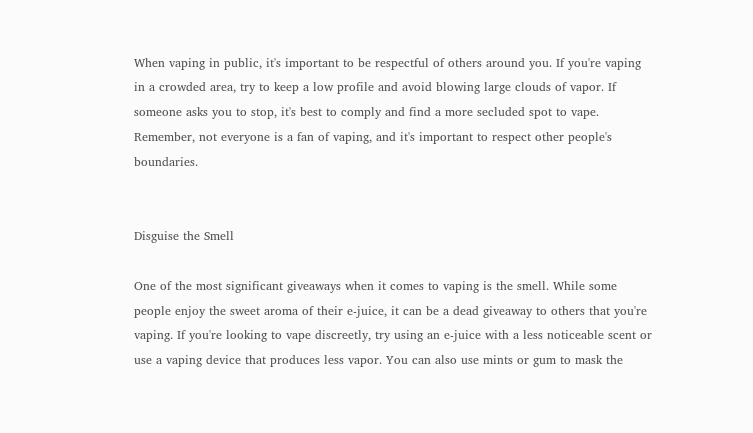When vaping in public, it's important to be respectful of others around you. If you're vaping in a crowded area, try to keep a low profile and avoid blowing large clouds of vapor. If someone asks you to stop, it's best to comply and find a more secluded spot to vape. Remember, not everyone is a fan of vaping, and it's important to respect other people's boundaries.


Disguise the Smell

One of the most significant giveaways when it comes to vaping is the smell. While some people enjoy the sweet aroma of their e-juice, it can be a dead giveaway to others that you're vaping. If you're looking to vape discreetly, try using an e-juice with a less noticeable scent or use a vaping device that produces less vapor. You can also use mints or gum to mask the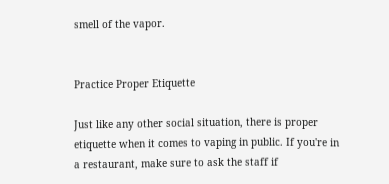smell of the vapor.


Practice Proper Etiquette

Just like any other social situation, there is proper etiquette when it comes to vaping in public. If you're in a restaurant, make sure to ask the staff if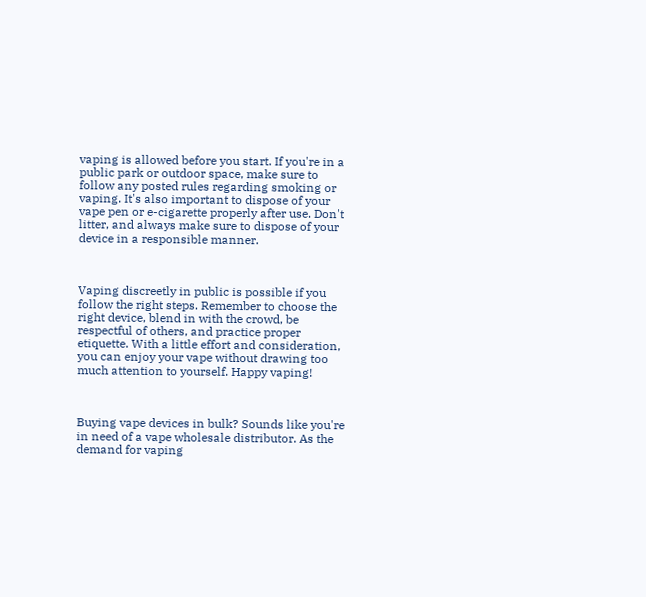vaping is allowed before you start. If you're in a public park or outdoor space, make sure to follow any posted rules regarding smoking or vaping. It's also important to dispose of your vape pen or e-cigarette properly after use. Don't litter, and always make sure to dispose of your device in a responsible manner.



Vaping discreetly in public is possible if you follow the right steps. Remember to choose the right device, blend in with the crowd, be respectful of others, and practice proper etiquette. With a little effort and consideration, you can enjoy your vape without drawing too much attention to yourself. Happy vaping!



Buying vape devices in bulk? Sounds like you're in need of a vape wholesale distributor. As the demand for vaping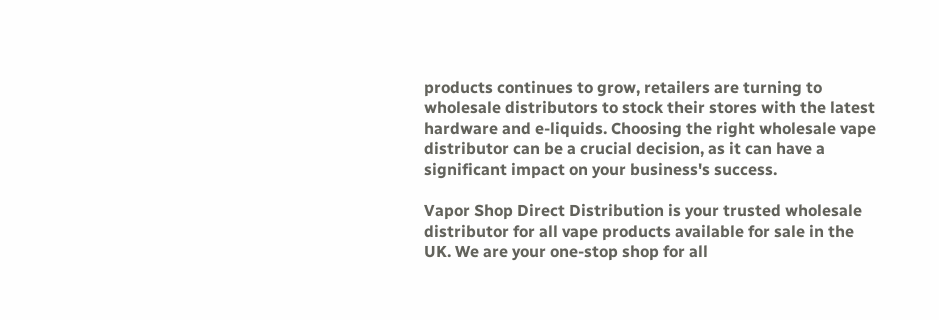products continues to grow, retailers are turning to wholesale distributors to stock their stores with the latest hardware and e-liquids. Choosing the right wholesale vape distributor can be a crucial decision, as it can have a significant impact on your business's success.

Vapor Shop Direct Distribution is your trusted wholesale distributor for all vape products available for sale in the UK. We are your one-stop shop for all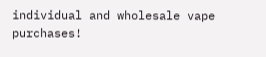individual and wholesale vape purchases!